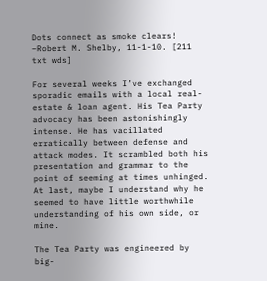Dots connect as smoke clears! –Robert M. Shelby, 11-1-10. [211 txt wds]

For several weeks I’ve exchanged sporadic emails with a local real-estate & loan agent. His Tea Party advocacy has been astonishingly intense. He has vacillated erratically between defense and attack modes. It scrambled both his presentation and grammar to the point of seeming at times unhinged. At last, maybe I understand why he seemed to have little worthwhile understanding of his own side, or mine.

The Tea Party was engineered by big-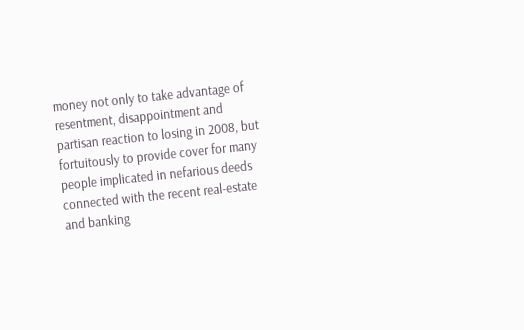money not only to take advantage of resentment, disappointment and partisan reaction to losing in 2008, but fortuitously to provide cover for many people implicated in nefarious deeds connected with the recent real-estate and banking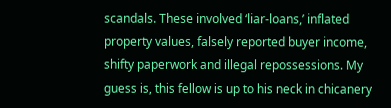scandals. These involved ‘liar-loans,’ inflated property values, falsely reported buyer income, shifty paperwork and illegal repossessions. My guess is, this fellow is up to his neck in chicanery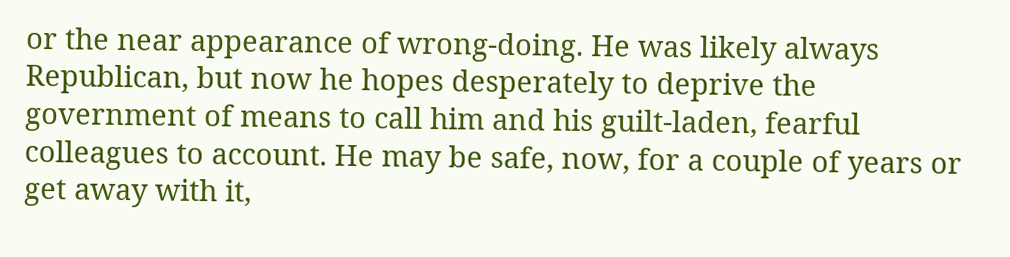or the near appearance of wrong-doing. He was likely always Republican, but now he hopes desperately to deprive the government of means to call him and his guilt-laden, fearful colleagues to account. He may be safe, now, for a couple of years or get away with it,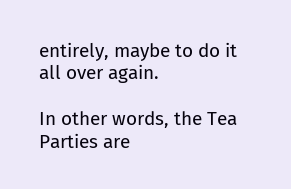entirely, maybe to do it all over again.

In other words, the Tea Parties are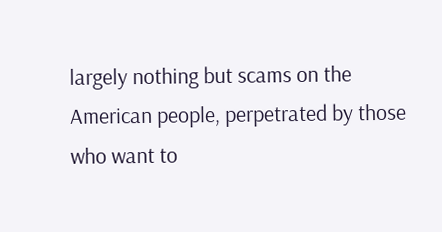largely nothing but scams on the American people, perpetrated by those who want to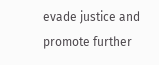evade justice and promote further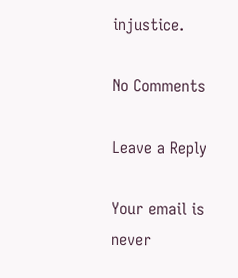injustice.

No Comments

Leave a Reply

Your email is never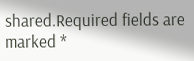shared.Required fields are marked *